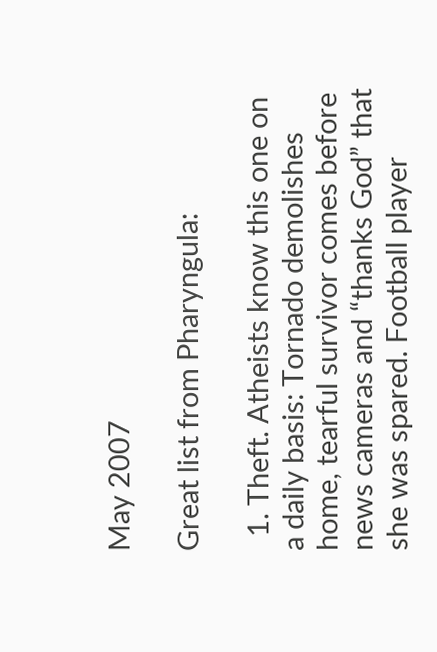May 2007

Great list from Pharyngula:

  1. Theft. Atheists know this one on a daily basis: Tornado demolishes home, tearful survivor comes before news cameras and “thanks God” that she was spared. Football player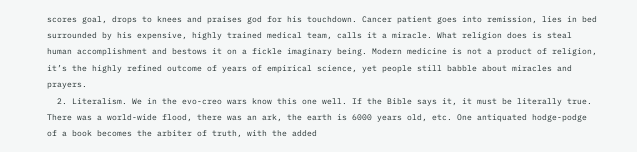scores goal, drops to knees and praises god for his touchdown. Cancer patient goes into remission, lies in bed surrounded by his expensive, highly trained medical team, calls it a miracle. What religion does is steal human accomplishment and bestows it on a fickle imaginary being. Modern medicine is not a product of religion, it’s the highly refined outcome of years of empirical science, yet people still babble about miracles and prayers.
  2. Literalism. We in the evo-creo wars know this one well. If the Bible says it, it must be literally true. There was a world-wide flood, there was an ark, the earth is 6000 years old, etc. One antiquated hodge-podge of a book becomes the arbiter of truth, with the added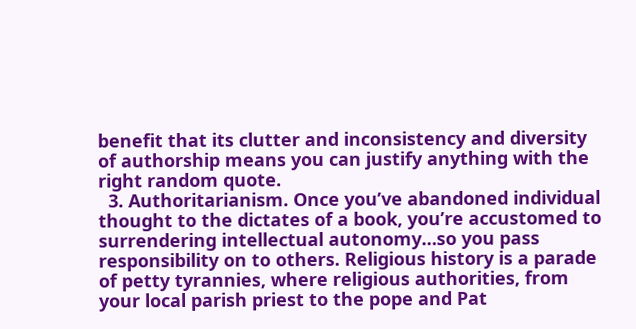benefit that its clutter and inconsistency and diversity of authorship means you can justify anything with the right random quote.
  3. Authoritarianism. Once you’ve abandoned individual thought to the dictates of a book, you’re accustomed to surrendering intellectual autonomy…so you pass responsibility on to others. Religious history is a parade of petty tyrannies, where religious authorities, from your local parish priest to the pope and Pat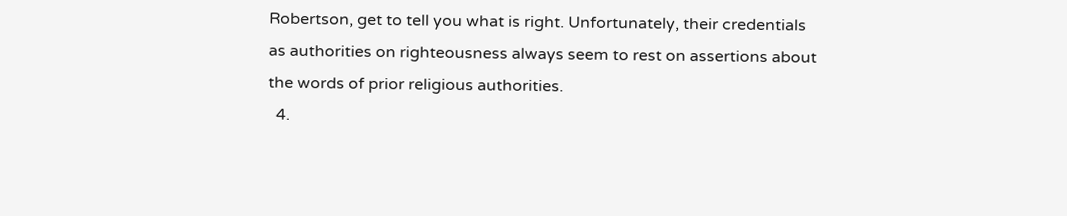Robertson, get to tell you what is right. Unfortunately, their credentials as authorities on righteousness always seem to rest on assertions about the words of prior religious authorities.
  4.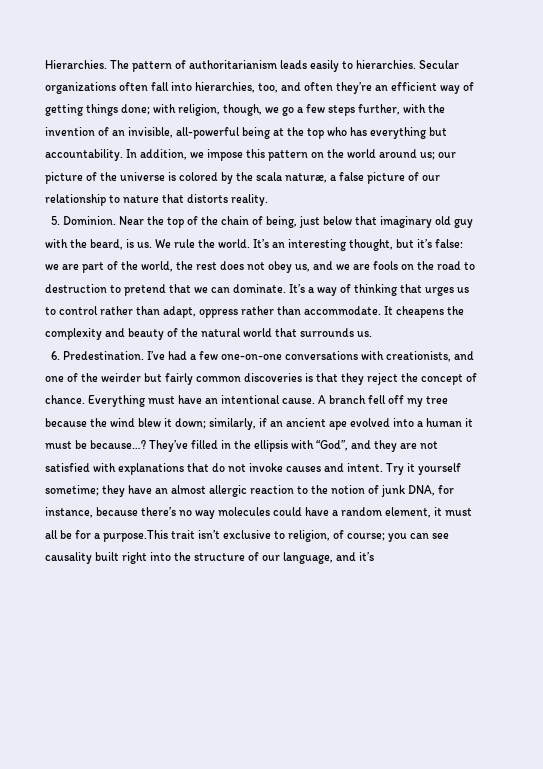Hierarchies. The pattern of authoritarianism leads easily to hierarchies. Secular organizations often fall into hierarchies, too, and often they’re an efficient way of getting things done; with religion, though, we go a few steps further, with the invention of an invisible, all-powerful being at the top who has everything but accountability. In addition, we impose this pattern on the world around us; our picture of the universe is colored by the scala naturæ, a false picture of our relationship to nature that distorts reality.
  5. Dominion. Near the top of the chain of being, just below that imaginary old guy with the beard, is us. We rule the world. It’s an interesting thought, but it’s false: we are part of the world, the rest does not obey us, and we are fools on the road to destruction to pretend that we can dominate. It’s a way of thinking that urges us to control rather than adapt, oppress rather than accommodate. It cheapens the complexity and beauty of the natural world that surrounds us.
  6. Predestination. I’ve had a few one-on-one conversations with creationists, and one of the weirder but fairly common discoveries is that they reject the concept of chance. Everything must have an intentional cause. A branch fell off my tree because the wind blew it down; similarly, if an ancient ape evolved into a human it must be because…? They’ve filled in the ellipsis with “God”, and they are not satisfied with explanations that do not invoke causes and intent. Try it yourself sometime; they have an almost allergic reaction to the notion of junk DNA, for instance, because there’s no way molecules could have a random element, it must all be for a purpose.This trait isn’t exclusive to religion, of course; you can see causality built right into the structure of our language, and it’s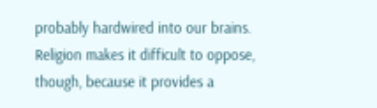probably hardwired into our brains. Religion makes it difficult to oppose, though, because it provides a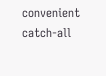convenient catch-all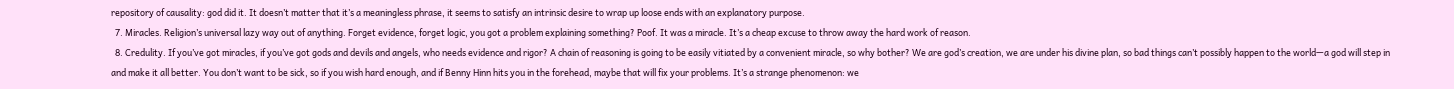repository of causality: god did it. It doesn’t matter that it’s a meaningless phrase, it seems to satisfy an intrinsic desire to wrap up loose ends with an explanatory purpose.
  7. Miracles. Religion’s universal lazy way out of anything. Forget evidence, forget logic, you got a problem explaining something? Poof. It was a miracle. It’s a cheap excuse to throw away the hard work of reason.
  8. Credulity. If you’ve got miracles, if you’ve got gods and devils and angels, who needs evidence and rigor? A chain of reasoning is going to be easily vitiated by a convenient miracle, so why bother? We are god’s creation, we are under his divine plan, so bad things can’t possibly happen to the world—a god will step in and make it all better. You don’t want to be sick, so if you wish hard enough, and if Benny Hinn hits you in the forehead, maybe that will fix your problems. It’s a strange phenomenon: we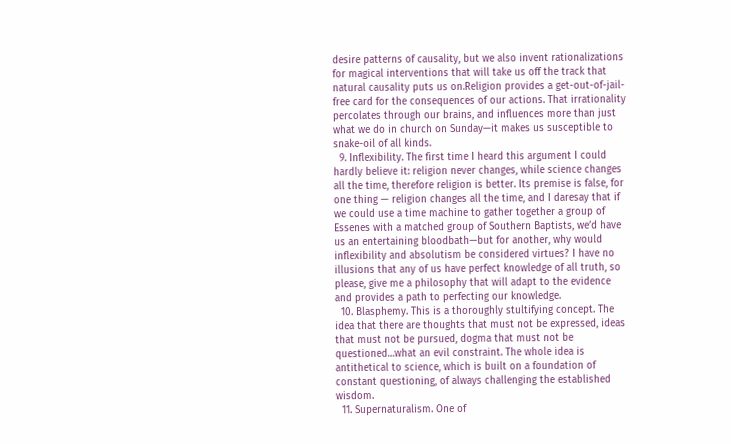desire patterns of causality, but we also invent rationalizations for magical interventions that will take us off the track that natural causality puts us on.Religion provides a get-out-of-jail-free card for the consequences of our actions. That irrationality percolates through our brains, and influences more than just what we do in church on Sunday—it makes us susceptible to snake-oil of all kinds.
  9. Inflexibility. The first time I heard this argument I could hardly believe it: religion never changes, while science changes all the time, therefore religion is better. Its premise is false, for one thing — religion changes all the time, and I daresay that if we could use a time machine to gather together a group of Essenes with a matched group of Southern Baptists, we’d have us an entertaining bloodbath—but for another, why would inflexibility and absolutism be considered virtues? I have no illusions that any of us have perfect knowledge of all truth, so please, give me a philosophy that will adapt to the evidence and provides a path to perfecting our knowledge.
  10. Blasphemy. This is a thoroughly stultifying concept. The idea that there are thoughts that must not be expressed, ideas that must not be pursued, dogma that must not be questioned…what an evil constraint. The whole idea is antithetical to science, which is built on a foundation of constant questioning, of always challenging the established wisdom.
  11. Supernaturalism. One of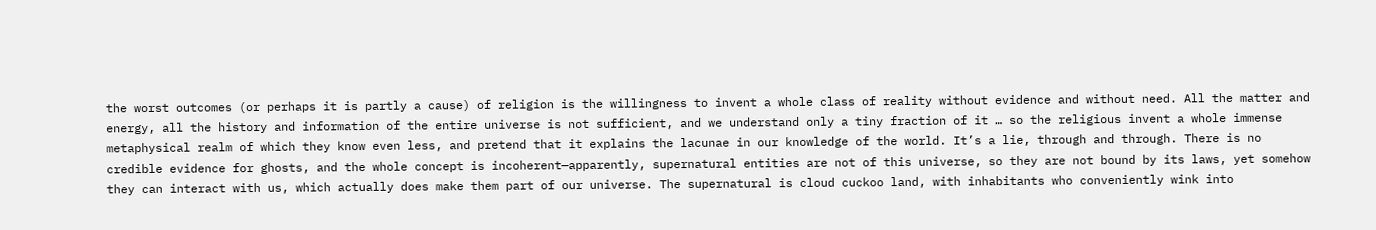the worst outcomes (or perhaps it is partly a cause) of religion is the willingness to invent a whole class of reality without evidence and without need. All the matter and energy, all the history and information of the entire universe is not sufficient, and we understand only a tiny fraction of it … so the religious invent a whole immense metaphysical realm of which they know even less, and pretend that it explains the lacunae in our knowledge of the world. It’s a lie, through and through. There is no credible evidence for ghosts, and the whole concept is incoherent—apparently, supernatural entities are not of this universe, so they are not bound by its laws, yet somehow they can interact with us, which actually does make them part of our universe. The supernatural is cloud cuckoo land, with inhabitants who conveniently wink into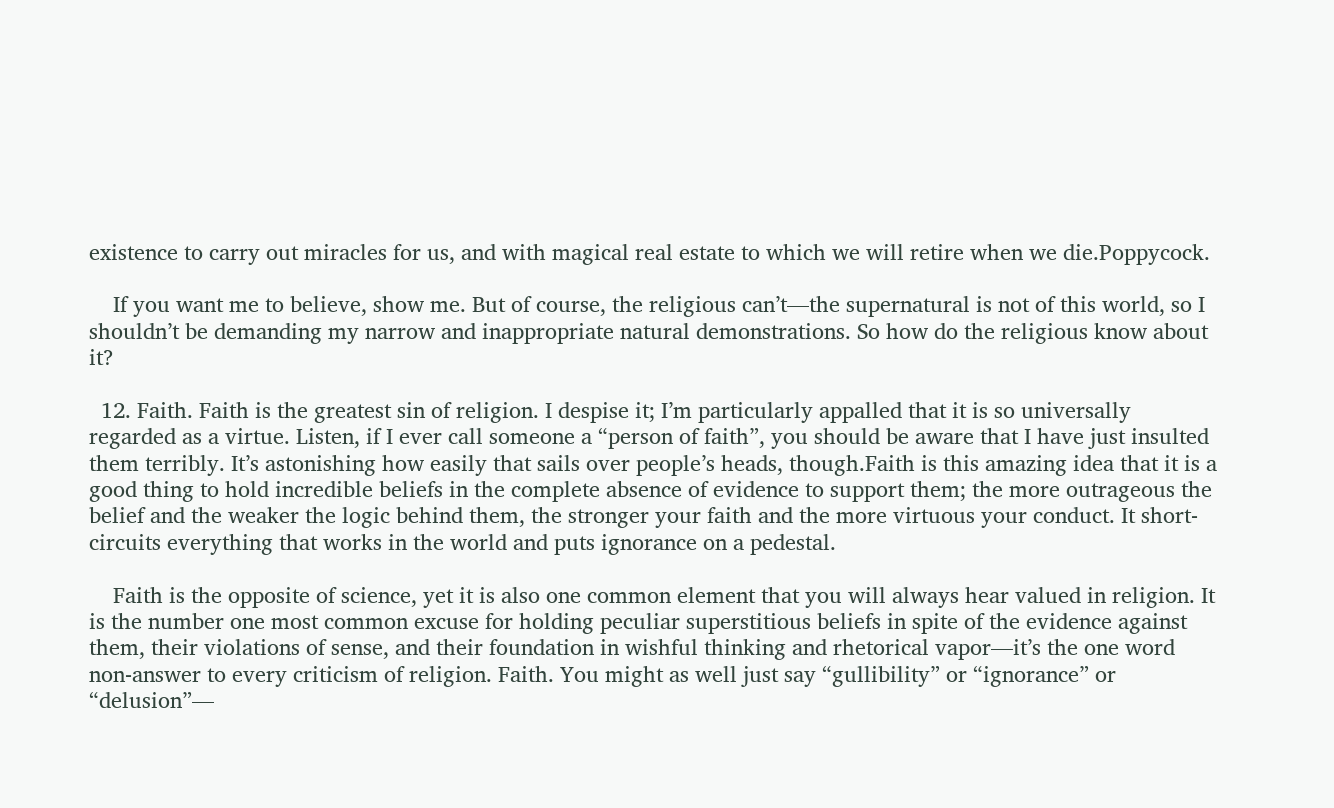existence to carry out miracles for us, and with magical real estate to which we will retire when we die.Poppycock.

    If you want me to believe, show me. But of course, the religious can’t—the supernatural is not of this world, so I shouldn’t be demanding my narrow and inappropriate natural demonstrations. So how do the religious know about it?

  12. Faith. Faith is the greatest sin of religion. I despise it; I’m particularly appalled that it is so universally regarded as a virtue. Listen, if I ever call someone a “person of faith”, you should be aware that I have just insulted them terribly. It’s astonishing how easily that sails over people’s heads, though.Faith is this amazing idea that it is a good thing to hold incredible beliefs in the complete absence of evidence to support them; the more outrageous the belief and the weaker the logic behind them, the stronger your faith and the more virtuous your conduct. It short-circuits everything that works in the world and puts ignorance on a pedestal.

    Faith is the opposite of science, yet it is also one common element that you will always hear valued in religion. It is the number one most common excuse for holding peculiar superstitious beliefs in spite of the evidence against them, their violations of sense, and their foundation in wishful thinking and rhetorical vapor—it’s the one word non-answer to every criticism of religion. Faith. You might as well just say “gullibility” or “ignorance” or “delusion”—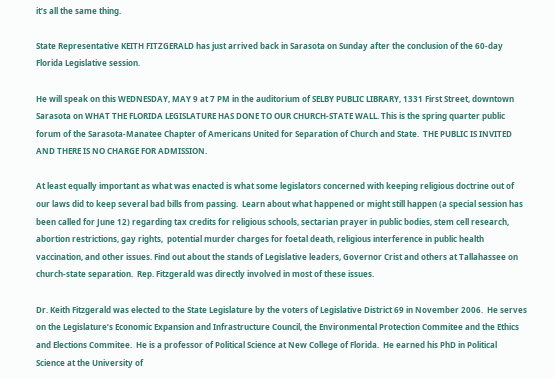it’s all the same thing.

State Representative KEITH FITZGERALD has just arrived back in Sarasota on Sunday after the conclusion of the 60-day Florida Legislative session.

He will speak on this WEDNESDAY, MAY 9 at 7 PM in the auditorium of SELBY PUBLIC LIBRARY, 1331 First Street, downtown Sarasota on WHAT THE FLORIDA LEGISLATURE HAS DONE TO OUR CHURCH-STATE WALL. This is the spring quarter public forum of the Sarasota-Manatee Chapter of Americans United for Separation of Church and State.  THE PUBLIC IS INVITED AND THERE IS NO CHARGE FOR ADMISSION.

At least equally important as what was enacted is what some legislators concerned with keeping religious doctrine out of our laws did to keep several bad bills from passing.  Learn about what happened or might still happen (a special session has been called for June 12) regarding tax credits for religious schools, sectarian prayer in public bodies, stem cell research, abortion restrictions, gay rights,  potential murder charges for foetal death, religious interference in public health vaccination, and other issues. Find out about the stands of Legislative leaders, Governor Crist and others at Tallahassee on church-state separation.  Rep. Fitzgerald was directly involved in most of these issues.

Dr. Keith Fitzgerald was elected to the State Legislature by the voters of Legislative District 69 in November 2006.  He serves on the Legislature’s Economic Expansion and Infrastructure Council, the Environmental Protection Commitee and the Ethics and Elections Commitee.  He is a professor of Political Science at New College of Florida.  He earned his PhD in Political Science at the University of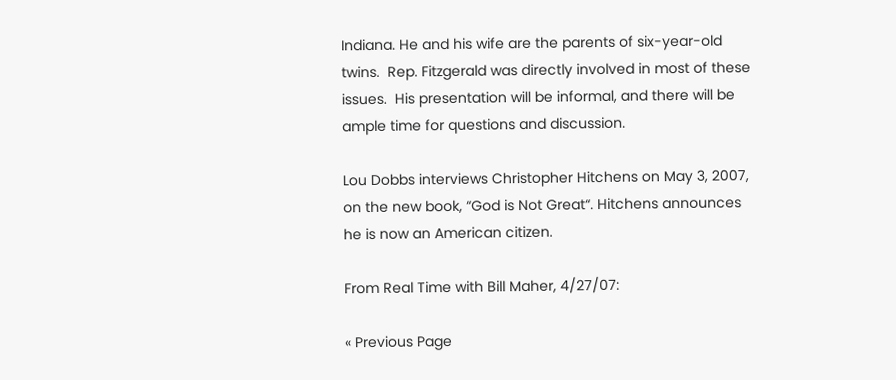Indiana. He and his wife are the parents of six-year-old twins.  Rep. Fitzgerald was directly involved in most of these issues.  His presentation will be informal, and there will be ample time for questions and discussion.

Lou Dobbs interviews Christopher Hitchens on May 3, 2007, on the new book, “God is Not Great“. Hitchens announces he is now an American citizen.

From Real Time with Bill Maher, 4/27/07:

« Previous Page